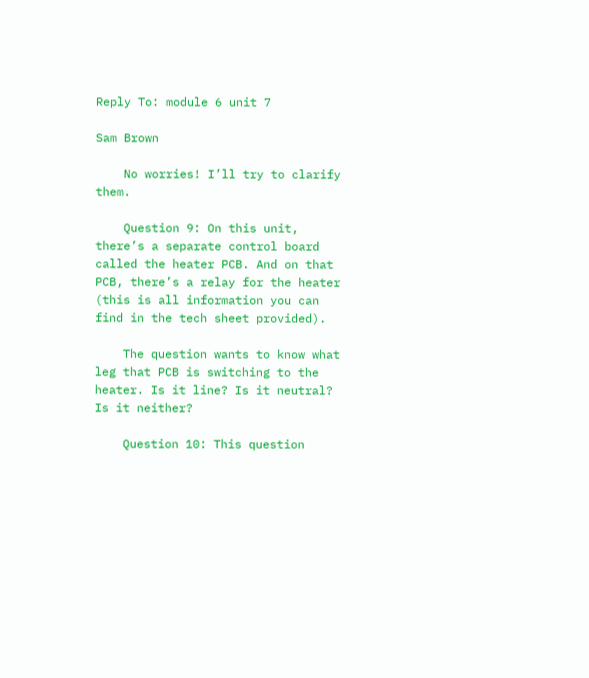Reply To: module 6 unit 7

Sam Brown

    No worries! I’ll try to clarify them.

    Question 9: On this unit, there’s a separate control board called the heater PCB. And on that PCB, there’s a relay for the heater (this is all information you can find in the tech sheet provided).

    The question wants to know what leg that PCB is switching to the heater. Is it line? Is it neutral? Is it neither?

    Question 10: This question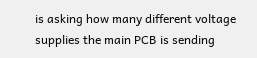is asking how many different voltage supplies the main PCB is sending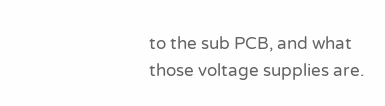to the sub PCB, and what those voltage supplies are.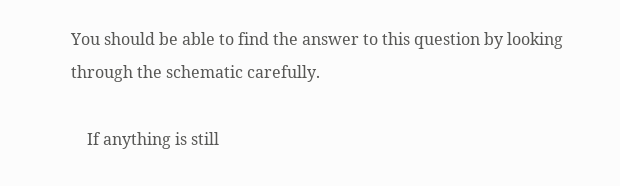You should be able to find the answer to this question by looking through the schematic carefully.

    If anything is still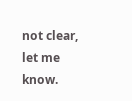not clear, let me know.